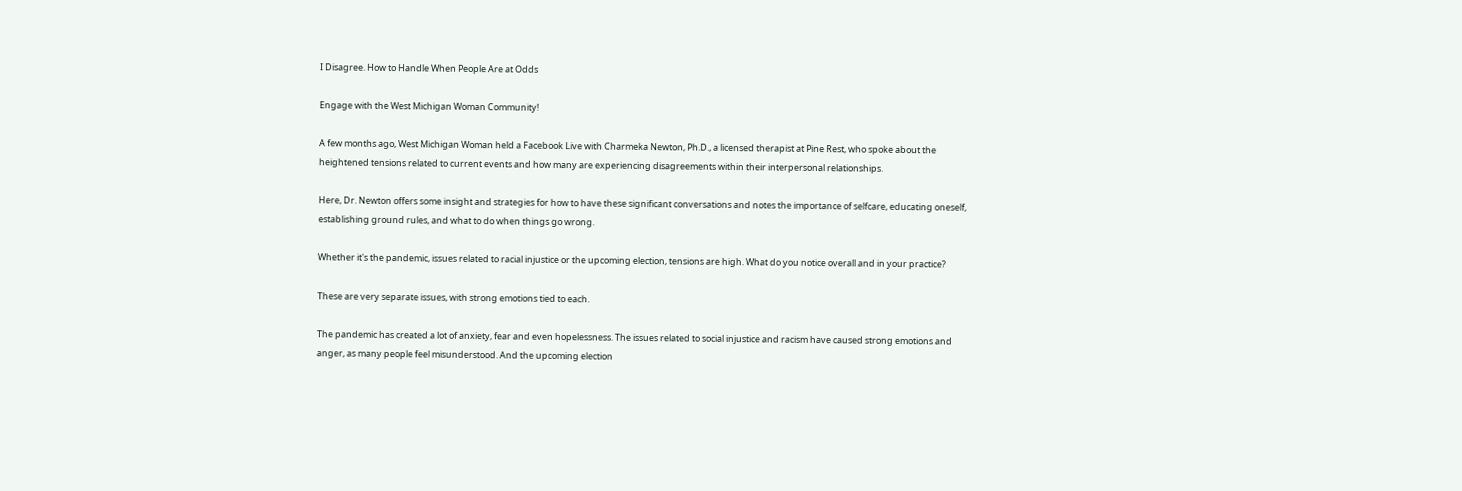I Disagree. How to Handle When People Are at Odds

Engage with the West Michigan Woman Community!

A few months ago, West Michigan Woman held a Facebook Live with Charmeka Newton, Ph.D., a licensed therapist at Pine Rest, who spoke about the heightened tensions related to current events and how many are experiencing disagreements within their interpersonal relationships.

Here, Dr. Newton offers some insight and strategies for how to have these significant conversations and notes the importance of selfcare, educating oneself, establishing ground rules, and what to do when things go wrong.

Whether it's the pandemic, issues related to racial injustice or the upcoming election, tensions are high. What do you notice overall and in your practice?

These are very separate issues, with strong emotions tied to each.

The pandemic has created a lot of anxiety, fear and even hopelessness. The issues related to social injustice and racism have caused strong emotions and anger, as many people feel misunderstood. And the upcoming election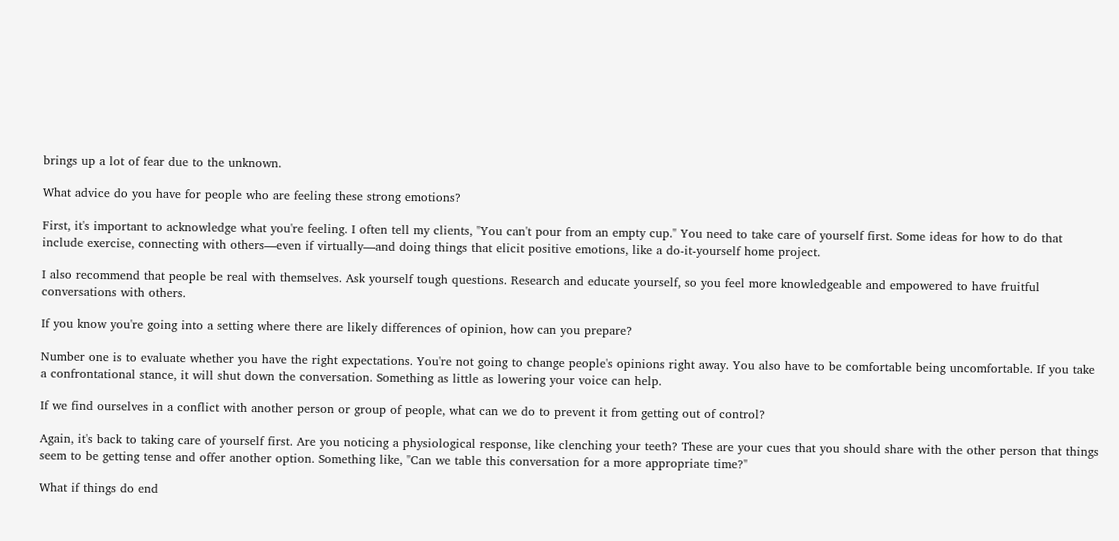brings up a lot of fear due to the unknown.

What advice do you have for people who are feeling these strong emotions?

First, it's important to acknowledge what you're feeling. I often tell my clients, "You can't pour from an empty cup." You need to take care of yourself first. Some ideas for how to do that include exercise, connecting with others—even if virtually—and doing things that elicit positive emotions, like a do-it-yourself home project.

I also recommend that people be real with themselves. Ask yourself tough questions. Research and educate yourself, so you feel more knowledgeable and empowered to have fruitful conversations with others.

If you know you're going into a setting where there are likely differences of opinion, how can you prepare?

Number one is to evaluate whether you have the right expectations. You're not going to change people's opinions right away. You also have to be comfortable being uncomfortable. If you take a confrontational stance, it will shut down the conversation. Something as little as lowering your voice can help.

If we find ourselves in a conflict with another person or group of people, what can we do to prevent it from getting out of control?

Again, it's back to taking care of yourself first. Are you noticing a physiological response, like clenching your teeth? These are your cues that you should share with the other person that things seem to be getting tense and offer another option. Something like, "Can we table this conversation for a more appropriate time?"

What if things do end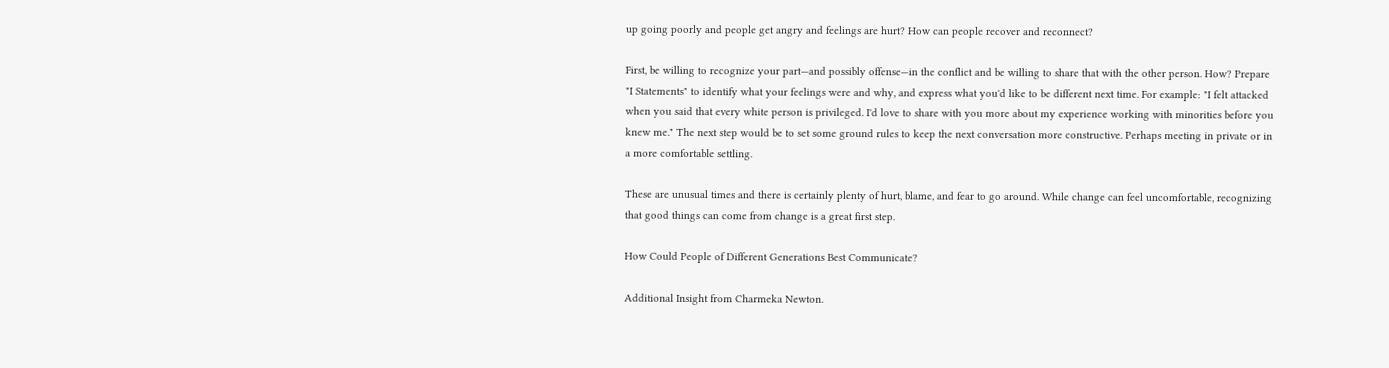up going poorly and people get angry and feelings are hurt? How can people recover and reconnect?

First, be willing to recognize your part—and possibly offense—in the conflict and be willing to share that with the other person. How? Prepare "I Statements" to identify what your feelings were and why, and express what you'd like to be different next time. For example: "I felt attacked when you said that every white person is privileged. I'd love to share with you more about my experience working with minorities before you knew me." The next step would be to set some ground rules to keep the next conversation more constructive. Perhaps meeting in private or in a more comfortable settling.

These are unusual times and there is certainly plenty of hurt, blame, and fear to go around. While change can feel uncomfortable, recognizing that good things can come from change is a great first step.

How Could People of Different Generations Best Communicate?

Additional Insight from Charmeka Newton.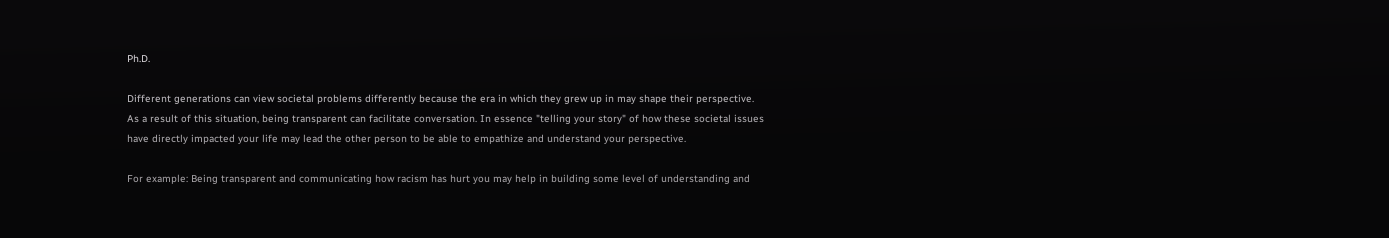Ph.D.

Different generations can view societal problems differently because the era in which they grew up in may shape their perspective. As a result of this situation, being transparent can facilitate conversation. In essence "telling your story" of how these societal issues have directly impacted your life may lead the other person to be able to empathize and understand your perspective.

For example: Being transparent and communicating how racism has hurt you may help in building some level of understanding and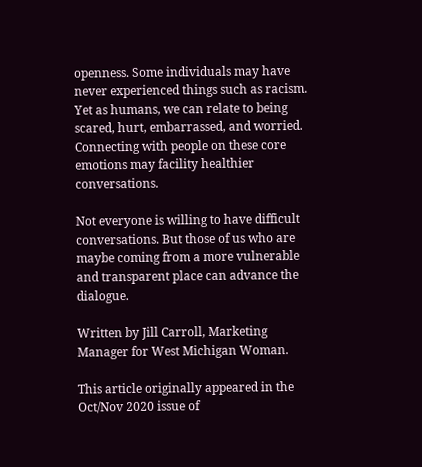openness. Some individuals may have never experienced things such as racism. Yet as humans, we can relate to being scared, hurt, embarrassed, and worried. Connecting with people on these core emotions may facility healthier conversations.

Not everyone is willing to have difficult conversations. But those of us who are maybe coming from a more vulnerable and transparent place can advance the dialogue.

Written by Jill Carroll, Marketing Manager for West Michigan Woman.

This article originally appeared in the Oct/Nov 2020 issue of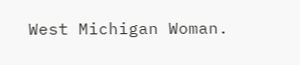West Michigan Woman.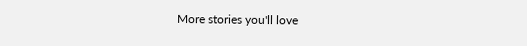More stories you'll love